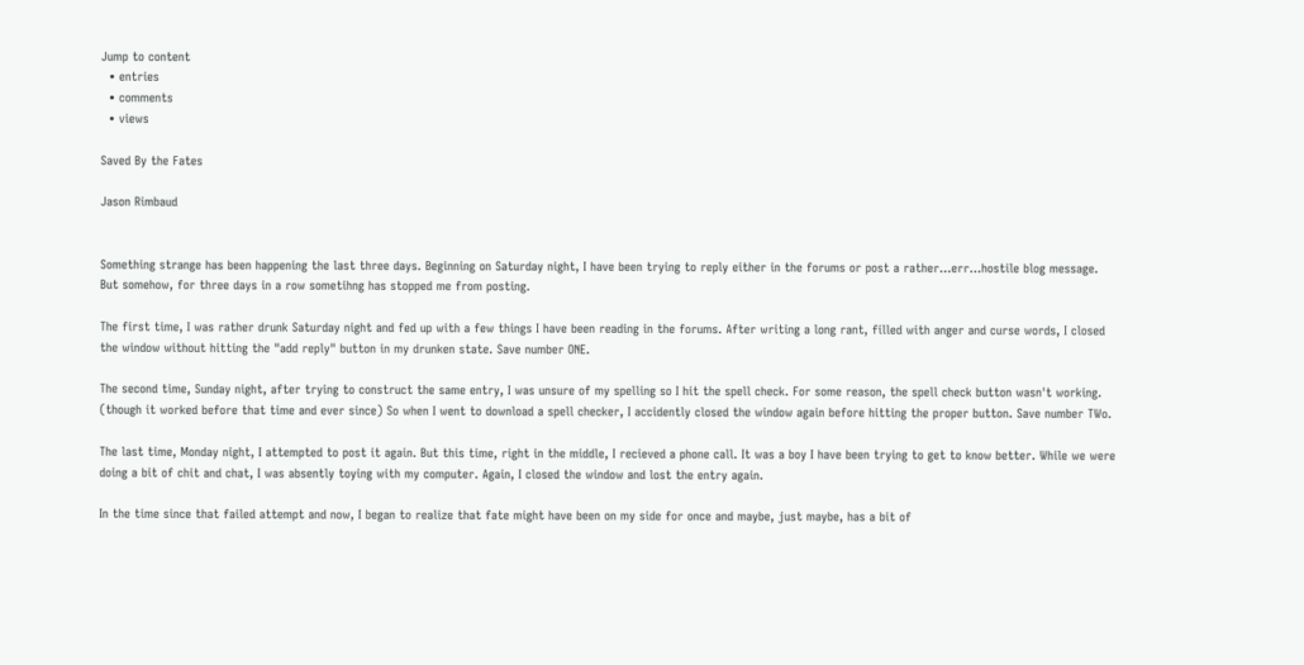Jump to content
  • entries
  • comments
  • views

Saved By the Fates

Jason Rimbaud


Something strange has been happening the last three days. Beginning on Saturday night, I have been trying to reply either in the forums or post a rather...err...hostile blog message. But somehow, for three days in a row sometihng has stopped me from posting.

The first time, I was rather drunk Saturday night and fed up with a few things I have been reading in the forums. After writing a long rant, filled with anger and curse words, I closed the window without hitting the "add reply" button in my drunken state. Save number ONE.

The second time, Sunday night, after trying to construct the same entry, I was unsure of my spelling so I hit the spell check. For some reason, the spell check button wasn't working. (though it worked before that time and ever since) So when I went to download a spell checker, I accidently closed the window again before hitting the proper button. Save number TWo.

The last time, Monday night, I attempted to post it again. But this time, right in the middle, I recieved a phone call. It was a boy I have been trying to get to know better. While we were doing a bit of chit and chat, I was absently toying with my computer. Again, I closed the window and lost the entry again.

In the time since that failed attempt and now, I began to realize that fate might have been on my side for once and maybe, just maybe, has a bit of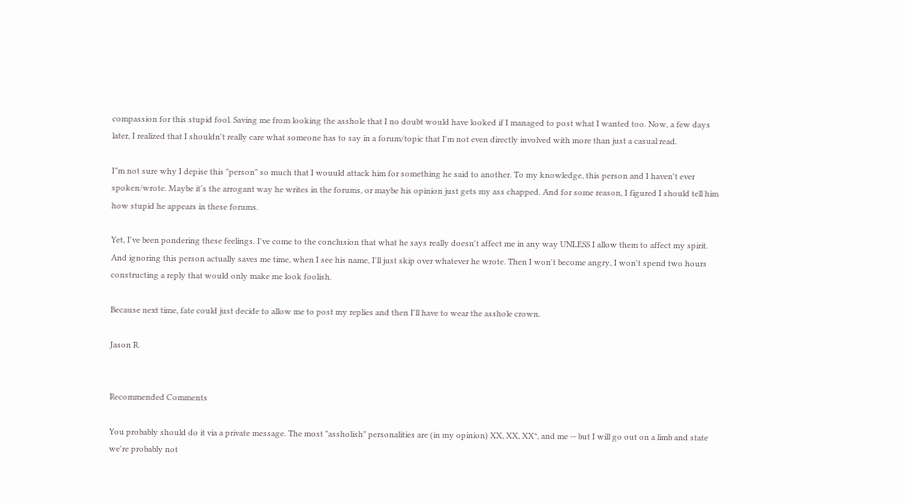compassion for this stupid fool. Saving me from looking the asshole that I no doubt would have looked if I managed to post what I wanted too. Now, a few days later, I realized that I shouldn't really care what someone has to say in a forum/topic that I'm not even directly involved with more than just a casual read.

I"m not sure why I depise this "person" so much that I wouuld attack him for something he said to another. To my knowledge, this person and I haven't ever spoken/wrote. Maybe it's the arrogant way he writes in the forums, or maybe his opinion just gets my ass chapped. And for some reason, I figured I should tell him how stupid he appears in these forums.

Yet, I've been pondering these feelings. I've come to the conclusion that what he says really doesn't affect me in any way UNLESS I allow them to affect my spirit. And ignoring this person actually saves me time, when I see his name, I'll just skip over whatever he wrote. Then I won't become angry, I won't spend two hours constructing a reply that would only make me look foolish.

Because next time, fate could just decide to allow me to post my replies and then I'll have to wear the asshole crown.

Jason R.


Recommended Comments

You probably should do it via a private message. The most "assholish" personalities are (in my opinion) XX, XX, XX*, and me -- but I will go out on a limb and state we're probably not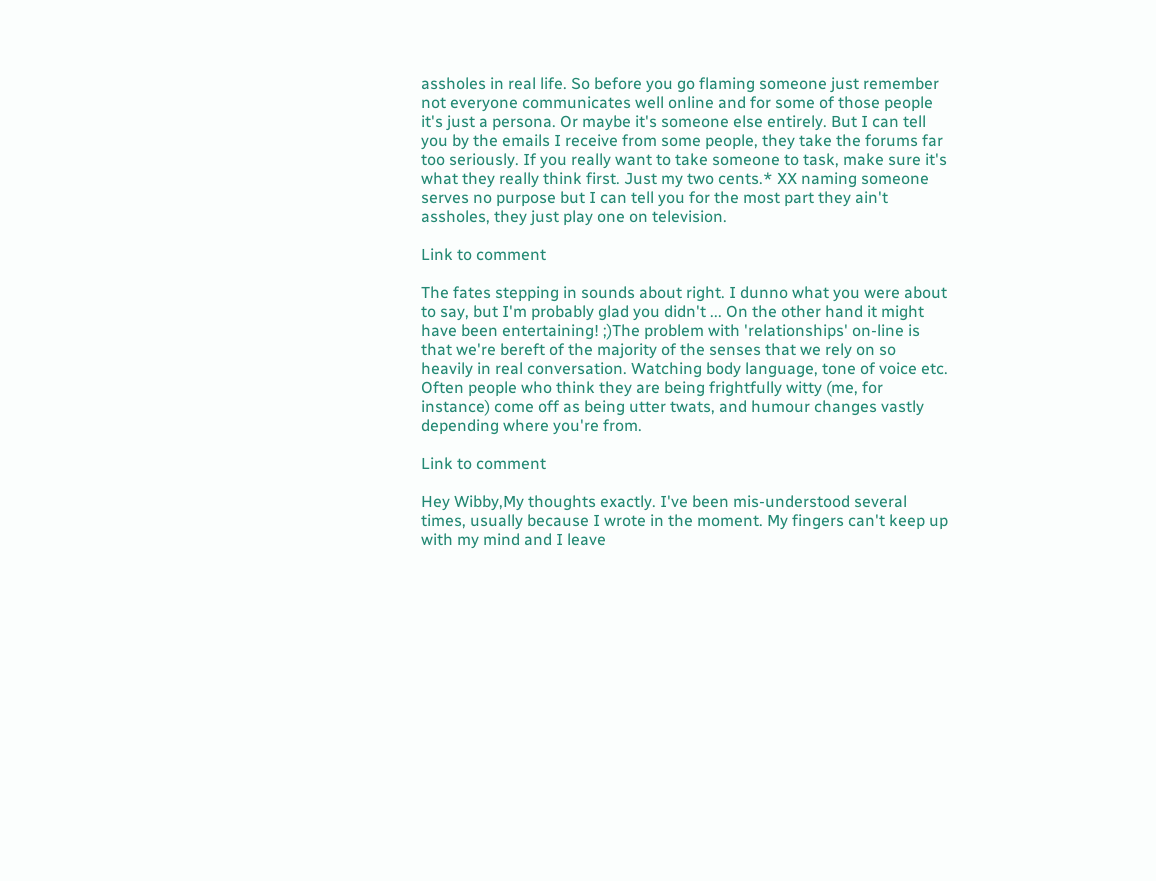assholes in real life. So before you go flaming someone just remember not everyone communicates well online and for some of those people it's just a persona. Or maybe it's someone else entirely. But I can tell you by the emails I receive from some people, they take the forums far too seriously. If you really want to take someone to task, make sure it's what they really think first. Just my two cents.* XX naming someone serves no purpose but I can tell you for the most part they ain't assholes, they just play one on television.

Link to comment

The fates stepping in sounds about right. I dunno what you were about to say, but I'm probably glad you didn't ... On the other hand it might have been entertaining! ;)The problem with 'relationships' on-line is that we're bereft of the majority of the senses that we rely on so heavily in real conversation. Watching body language, tone of voice etc. Often people who think they are being frightfully witty (me, for instance) come off as being utter twats, and humour changes vastly depending where you're from.

Link to comment

Hey Wibby,My thoughts exactly. I've been mis-understood several times, usually because I wrote in the moment. My fingers can't keep up with my mind and I leave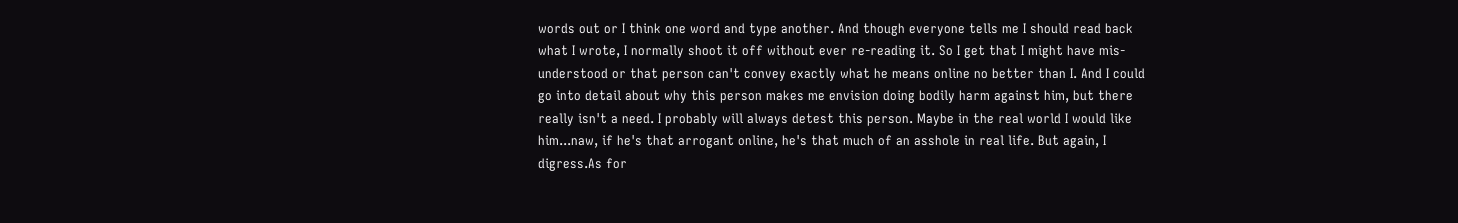words out or I think one word and type another. And though everyone tells me I should read back what I wrote, I normally shoot it off without ever re-reading it. So I get that I might have mis-understood or that person can't convey exactly what he means online no better than I. And I could go into detail about why this person makes me envision doing bodily harm against him, but there really isn't a need. I probably will always detest this person. Maybe in the real world I would like him...naw, if he's that arrogant online, he's that much of an asshole in real life. But again, I digress.As for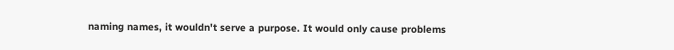naming names, it wouldn't serve a purpose. It would only cause problems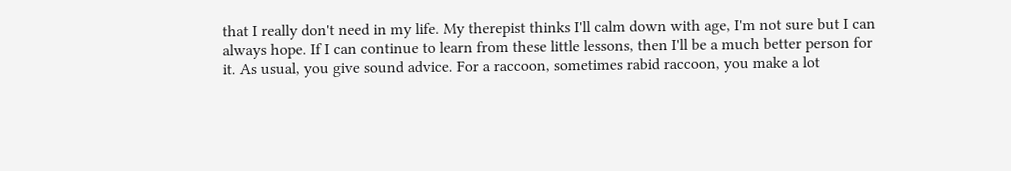that I really don't need in my life. My therepist thinks I'll calm down with age, I'm not sure but I can always hope. If I can continue to learn from these little lessons, then I'll be a much better person for it. As usual, you give sound advice. For a raccoon, sometimes rabid raccoon, you make a lot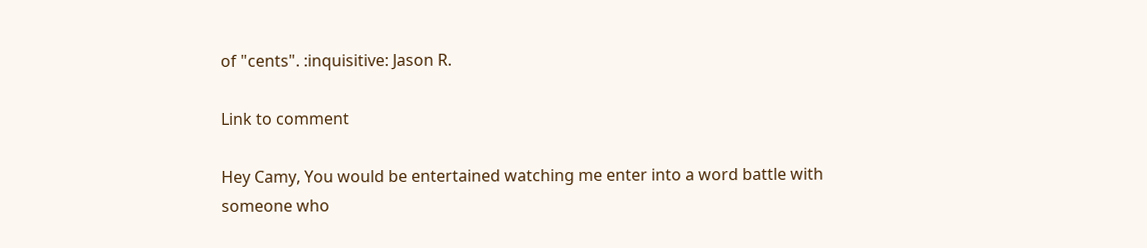of "cents". :inquisitive: Jason R.

Link to comment

Hey Camy, You would be entertained watching me enter into a word battle with someone who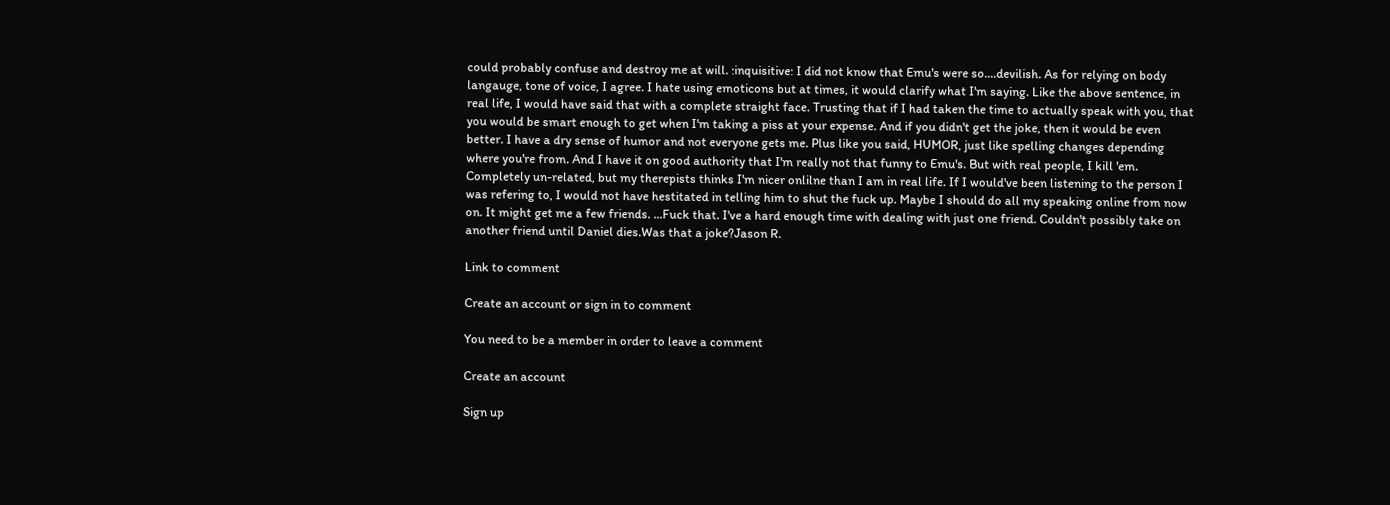could probably confuse and destroy me at will. :inquisitive: I did not know that Emu's were so....devilish. As for relying on body langauge, tone of voice, I agree. I hate using emoticons but at times, it would clarify what I'm saying. Like the above sentence, in real life, I would have said that with a complete straight face. Trusting that if I had taken the time to actually speak with you, that you would be smart enough to get when I'm taking a piss at your expense. And if you didn't get the joke, then it would be even better. I have a dry sense of humor and not everyone gets me. Plus like you said, HUMOR, just like spelling changes depending where you're from. And I have it on good authority that I'm really not that funny to Emu's. But with real people, I kill 'em. Completely un-related, but my therepists thinks I'm nicer onlilne than I am in real life. If I would've been listening to the person I was refering to, I would not have hestitated in telling him to shut the fuck up. Maybe I should do all my speaking online from now on. It might get me a few friends. ...Fuck that. I've a hard enough time with dealing with just one friend. Couldn't possibly take on another friend until Daniel dies.Was that a joke?Jason R.

Link to comment

Create an account or sign in to comment

You need to be a member in order to leave a comment

Create an account

Sign up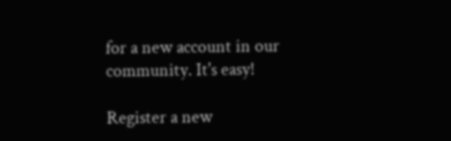for a new account in our community. It's easy!

Register a new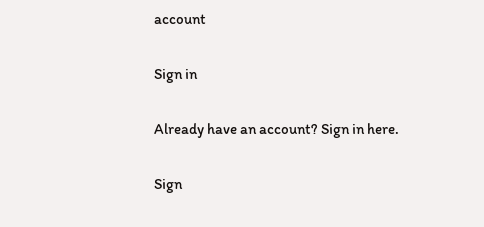account

Sign in

Already have an account? Sign in here.

Sign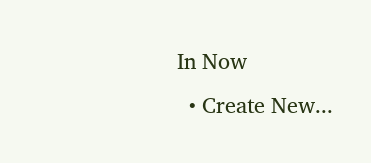In Now
  • Create New...